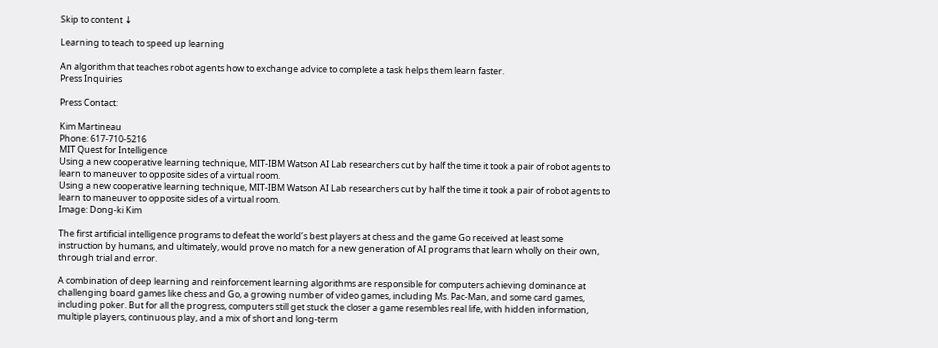Skip to content ↓

Learning to teach to speed up learning

An algorithm that teaches robot agents how to exchange advice to complete a task helps them learn faster.
Press Inquiries

Press Contact:

Kim Martineau
Phone: 617-710-5216
MIT Quest for Intelligence
Using a new cooperative learning technique, MIT-IBM Watson AI Lab researchers cut by half the time it took a pair of robot agents to learn to maneuver to opposite sides of a virtual room.
Using a new cooperative learning technique, MIT-IBM Watson AI Lab researchers cut by half the time it took a pair of robot agents to learn to maneuver to opposite sides of a virtual room.
Image: Dong-ki Kim

The first artificial intelligence programs to defeat the world’s best players at chess and the game Go received at least some instruction by humans, and ultimately, would prove no match for a new generation of AI programs that learn wholly on their own, through trial and error.

A combination of deep learning and reinforcement learning algorithms are responsible for computers achieving dominance at challenging board games like chess and Go, a growing number of video games, including Ms. Pac-Man, and some card games, including poker. But for all the progress, computers still get stuck the closer a game resembles real life, with hidden information, multiple players, continuous play, and a mix of short and long-term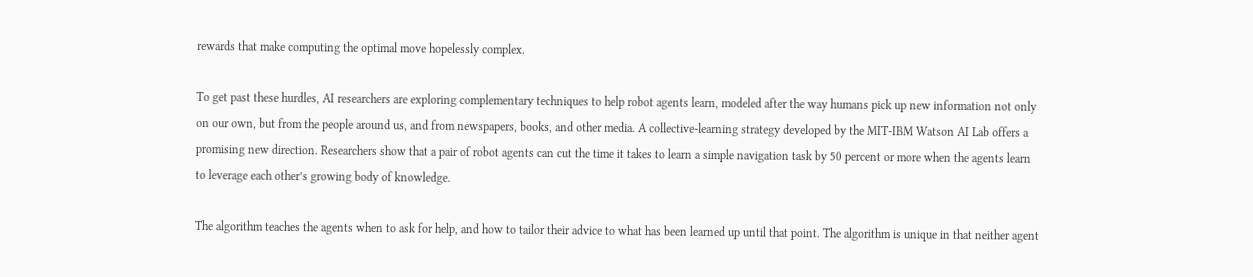rewards that make computing the optimal move hopelessly complex.

To get past these hurdles, AI researchers are exploring complementary techniques to help robot agents learn, modeled after the way humans pick up new information not only on our own, but from the people around us, and from newspapers, books, and other media. A collective-learning strategy developed by the MIT-IBM Watson AI Lab offers a promising new direction. Researchers show that a pair of robot agents can cut the time it takes to learn a simple navigation task by 50 percent or more when the agents learn to leverage each other’s growing body of knowledge.

The algorithm teaches the agents when to ask for help, and how to tailor their advice to what has been learned up until that point. The algorithm is unique in that neither agent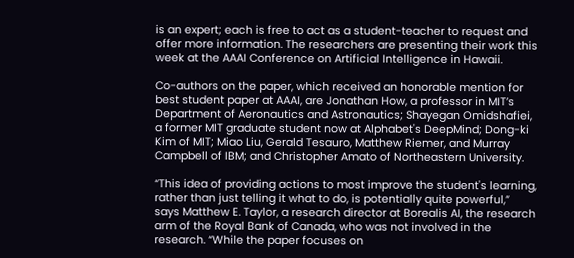is an expert; each is free to act as a student-teacher to request and offer more information. The researchers are presenting their work this week at the AAAI Conference on Artificial Intelligence in Hawaii.

Co-authors on the paper, which received an honorable mention for best student paper at AAAI, are Jonathan How, a professor in MIT’s Department of Aeronautics and Astronautics; Shayegan Omidshafiei, a former MIT graduate student now at Alphabet's DeepMind; Dong-ki Kim of MIT; Miao Liu, Gerald Tesauro, Matthew Riemer, and Murray Campbell of IBM; and Christopher Amato of Northeastern University.

“This idea of providing actions to most improve the student's learning, rather than just telling it what to do, is potentially quite powerful,” says Matthew E. Taylor, a research director at Borealis AI, the research arm of the Royal Bank of Canada, who was not involved in the research. “While the paper focuses on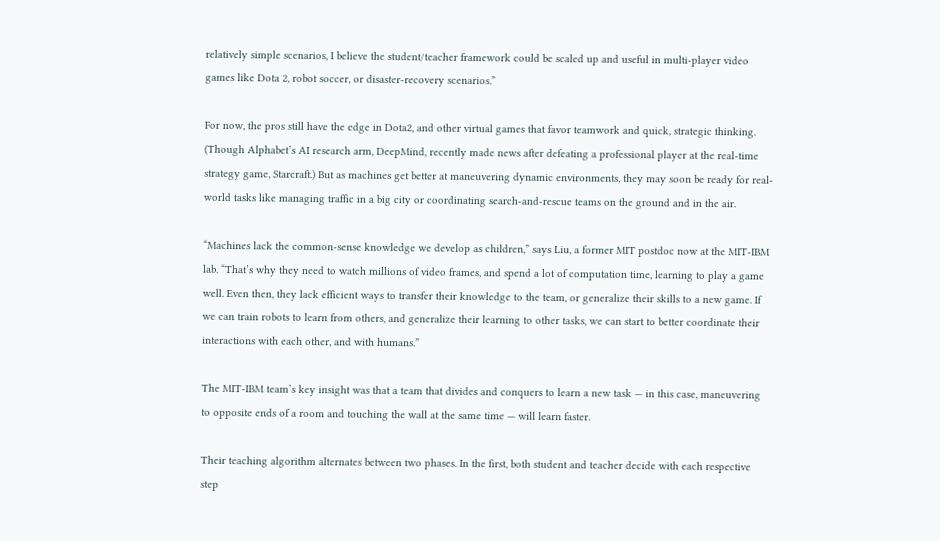relatively simple scenarios, I believe the student/teacher framework could be scaled up and useful in multi-player video games like Dota 2, robot soccer, or disaster-recovery scenarios.”

For now, the pros still have the edge in Dota2, and other virtual games that favor teamwork and quick, strategic thinking. (Though Alphabet’s AI research arm, DeepMind, recently made news after defeating a professional player at the real-time strategy game, Starcraft.) But as machines get better at maneuvering dynamic environments, they may soon be ready for real-world tasks like managing traffic in a big city or coordinating search-and-rescue teams on the ground and in the air.

“Machines lack the common-sense knowledge we develop as children,” says Liu, a former MIT postdoc now at the MIT-IBM lab. “That’s why they need to watch millions of video frames, and spend a lot of computation time, learning to play a game well. Even then, they lack efficient ways to transfer their knowledge to the team, or generalize their skills to a new game. If we can train robots to learn from others, and generalize their learning to other tasks, we can start to better coordinate their interactions with each other, and with humans.”

The MIT-IBM team’s key insight was that a team that divides and conquers to learn a new task — in this case, maneuvering to opposite ends of a room and touching the wall at the same time — will learn faster.

Their teaching algorithm alternates between two phases. In the first, both student and teacher decide with each respective step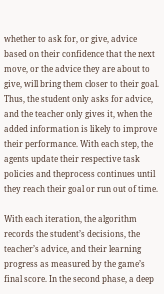whether to ask for, or give, advice based on their confidence that the next move, or the advice they are about to give, will bring them closer to their goal. Thus, the student only asks for advice, and the teacher only gives it, when the added information is likely to improve their performance. With each step, the agents update their respective task policies and theprocess continues until they reach their goal or run out of time.

With each iteration, the algorithm records the student’s decisions, the teacher’s advice, and their learning progress as measured by the game’s final score. In the second phase, a deep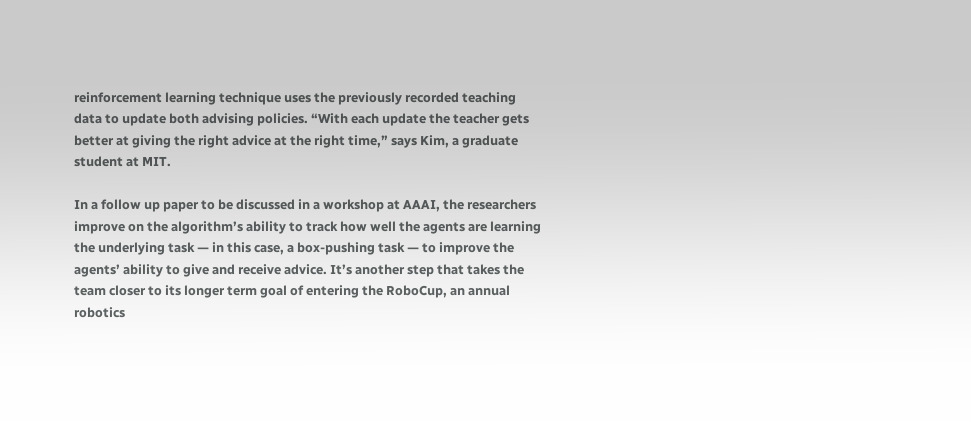reinforcement learning technique uses the previously recorded teaching data to update both advising policies. “With each update the teacher gets better at giving the right advice at the right time,” says Kim, a graduate student at MIT.

In a follow up paper to be discussed in a workshop at AAAI, the researchers improve on the algorithm’s ability to track how well the agents are learning the underlying task — in this case, a box-pushing task — to improve the agents’ ability to give and receive advice. It’s another step that takes the team closer to its longer term goal of entering the RoboCup, an annual robotics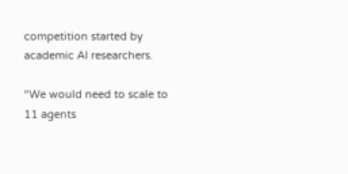competition started by academic AI researchers.

“We would need to scale to 11 agents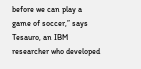before we can play a game of soccer,” says Tesauro, an IBM researcher who developed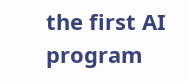the first AI program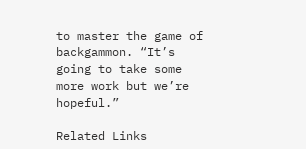to master the game of backgammon. “It’s going to take some more work but we’re hopeful.”

Related Links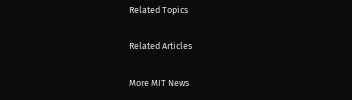Related Topics

Related Articles

More MIT News